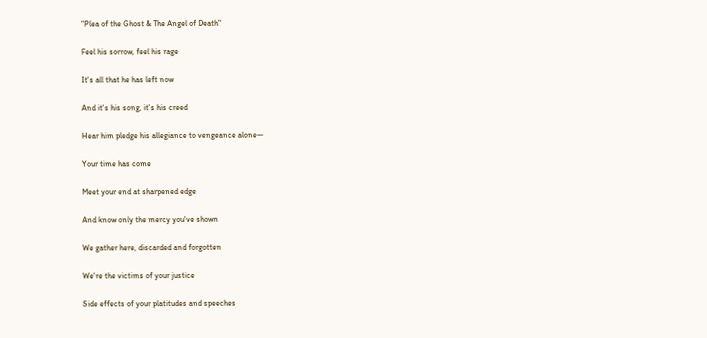"Plea of the Ghost & The Angel of Death"

Feel his sorrow, feel his rage

It's all that he has left now

And it's his song, it's his creed

Hear him pledge his allegiance to vengeance alone—

Your time has come

Meet your end at sharpened edge

And know only the mercy you've shown

We gather here, discarded and forgotten

We're the victims of your justice

Side effects of your platitudes and speeches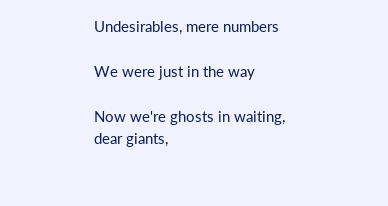Undesirables, mere numbers

We were just in the way

Now we're ghosts in waiting, dear giants,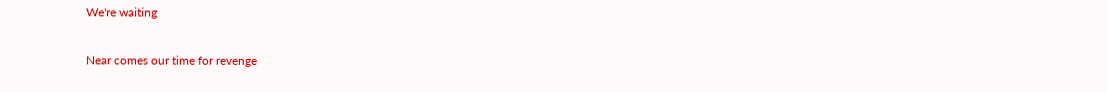We're waiting

Near comes our time for revenge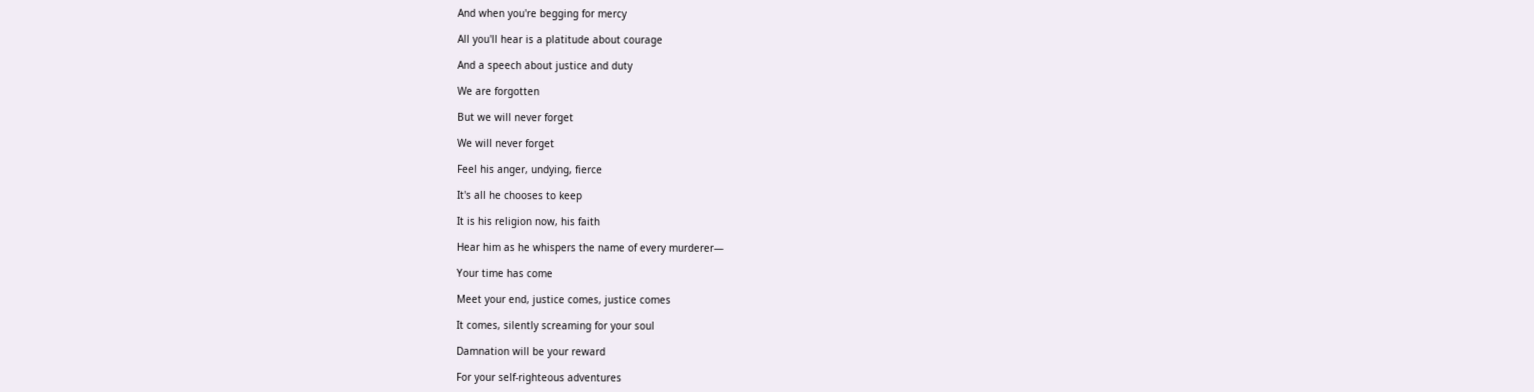And when you're begging for mercy

All you'll hear is a platitude about courage

And a speech about justice and duty

We are forgotten

But we will never forget

We will never forget

Feel his anger, undying, fierce

It's all he chooses to keep

It is his religion now, his faith

Hear him as he whispers the name of every murderer—

Your time has come

Meet your end, justice comes, justice comes

It comes, silently screaming for your soul

Damnation will be your reward

For your self-righteous adventures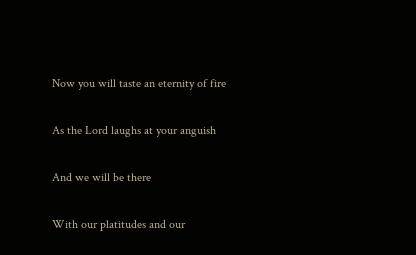Now you will taste an eternity of fire

As the Lord laughs at your anguish

And we will be there

With our platitudes and our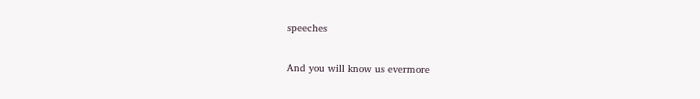speeches

And you will know us evermore